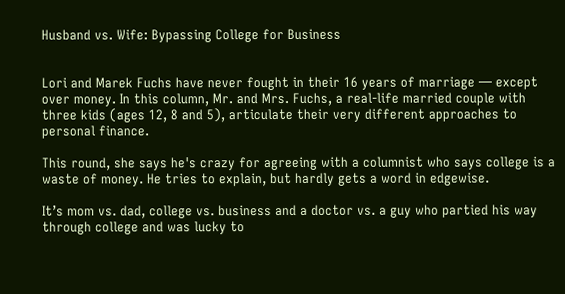Husband vs. Wife: Bypassing College for Business


Lori and Marek Fuchs have never fought in their 16 years of marriage — except over money. In this column, Mr. and Mrs. Fuchs, a real-life married couple with three kids (ages 12, 8 and 5), articulate their very different approaches to personal finance.

This round, she says he's crazy for agreeing with a columnist who says college is a waste of money. He tries to explain, but hardly gets a word in edgewise.

It’s mom vs. dad, college vs. business and a doctor vs. a guy who partied his way through college and was lucky to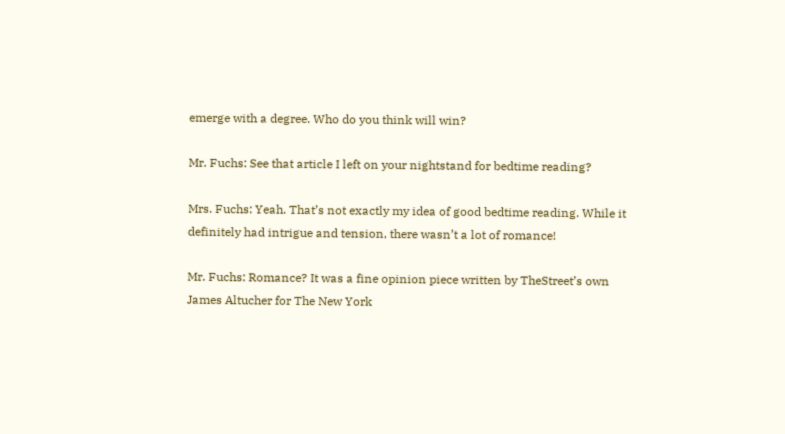emerge with a degree. Who do you think will win?

Mr. Fuchs: See that article I left on your nightstand for bedtime reading?

Mrs. Fuchs: Yeah. That’s not exactly my idea of good bedtime reading. While it definitely had intrigue and tension, there wasn’t a lot of romance!

Mr. Fuchs: Romance? It was a fine opinion piece written by TheStreet’s own James Altucher for The New York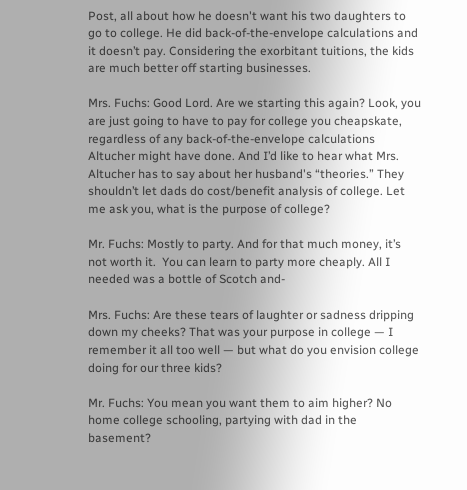Post, all about how he doesn't want his two daughters to go to college. He did back-of-the-envelope calculations and it doesn’t pay. Considering the exorbitant tuitions, the kids are much better off starting businesses.

Mrs. Fuchs: Good Lord. Are we starting this again? Look, you are just going to have to pay for college you cheapskate, regardless of any back-of-the-envelope calculations Altucher might have done. And I’d like to hear what Mrs. Altucher has to say about her husband's “theories.” They shouldn’t let dads do cost/benefit analysis of college. Let me ask you, what is the purpose of college?

Mr. Fuchs: Mostly to party. And for that much money, it’s not worth it.  You can learn to party more cheaply. All I needed was a bottle of Scotch and-

Mrs. Fuchs: Are these tears of laughter or sadness dripping down my cheeks? That was your purpose in college — I remember it all too well — but what do you envision college doing for our three kids?

Mr. Fuchs: You mean you want them to aim higher? No home college schooling, partying with dad in the basement?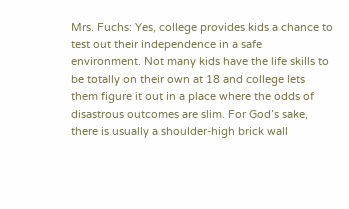Mrs. Fuchs: Yes, college provides kids a chance to test out their independence in a safe environment. Not many kids have the life skills to be totally on their own at 18 and college lets them figure it out in a place where the odds of disastrous outcomes are slim. For God’s sake, there is usually a shoulder-high brick wall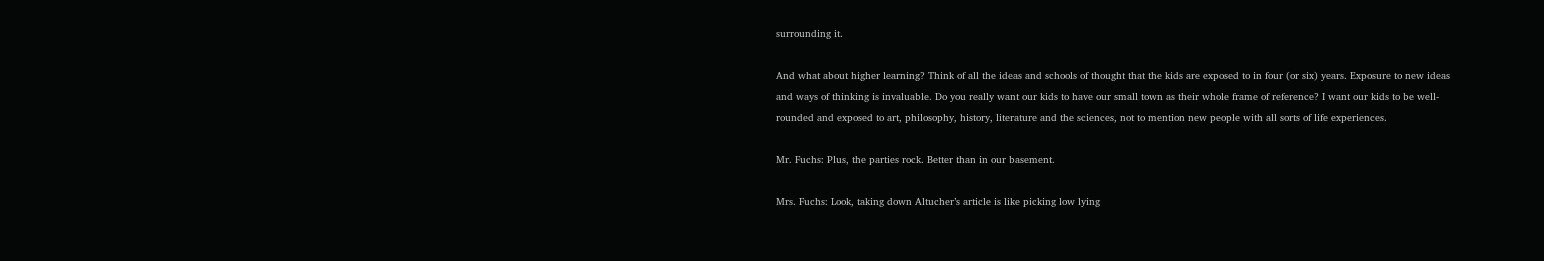surrounding it.

And what about higher learning? Think of all the ideas and schools of thought that the kids are exposed to in four (or six) years. Exposure to new ideas and ways of thinking is invaluable. Do you really want our kids to have our small town as their whole frame of reference? I want our kids to be well-rounded and exposed to art, philosophy, history, literature and the sciences, not to mention new people with all sorts of life experiences.

Mr. Fuchs: Plus, the parties rock. Better than in our basement.

Mrs. Fuchs: Look, taking down Altucher’s article is like picking low lying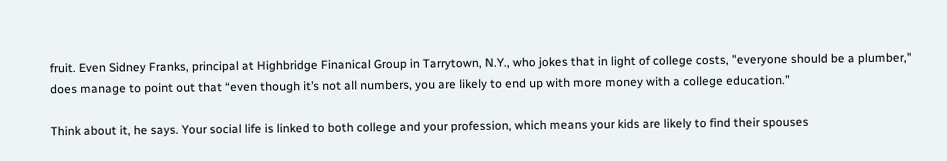fruit. Even Sidney Franks, principal at Highbridge Finanical Group in Tarrytown, N.Y., who jokes that in light of college costs, "everyone should be a plumber," does manage to point out that “even though it’s not all numbers, you are likely to end up with more money with a college education.”

Think about it, he says. Your social life is linked to both college and your profession, which means your kids are likely to find their spouses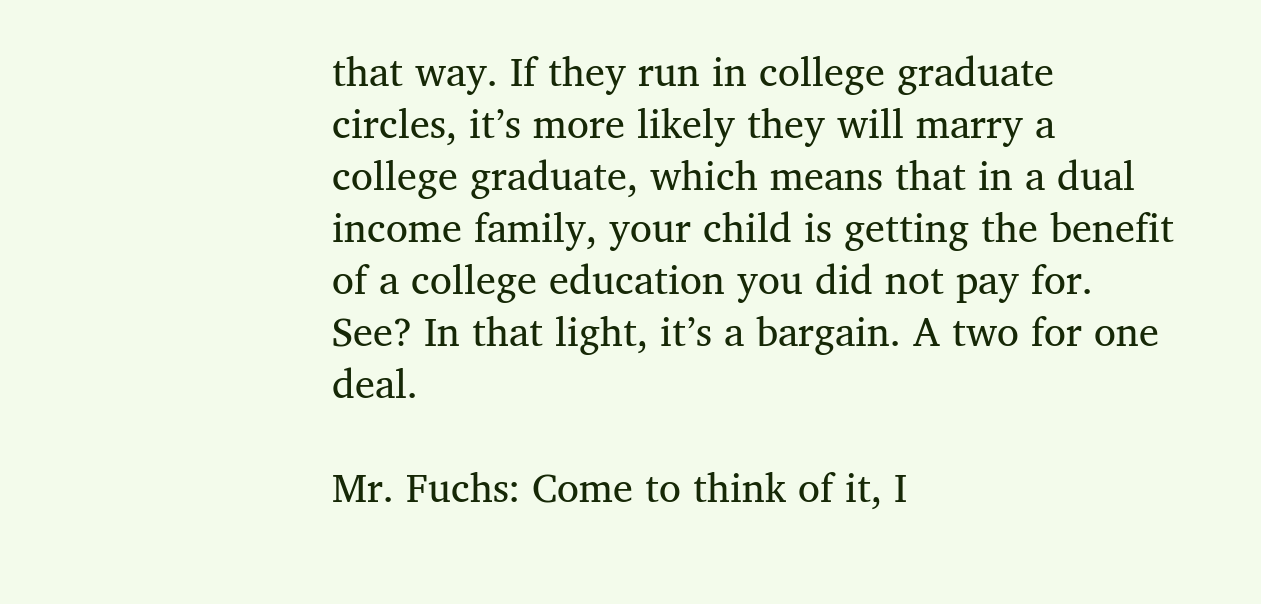that way. If they run in college graduate circles, it’s more likely they will marry a college graduate, which means that in a dual income family, your child is getting the benefit of a college education you did not pay for. See? In that light, it’s a bargain. A two for one deal.

Mr. Fuchs: Come to think of it, I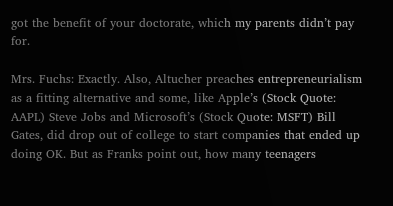got the benefit of your doctorate, which my parents didn’t pay for.

Mrs. Fuchs: Exactly. Also, Altucher preaches entrepreneurialism as a fitting alternative and some, like Apple’s (Stock Quote: AAPL) Steve Jobs and Microsoft’s (Stock Quote: MSFT) Bill Gates, did drop out of college to start companies that ended up doing OK. But as Franks point out, how many teenagers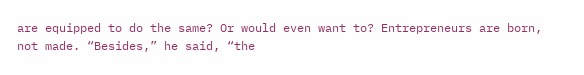are equipped to do the same? Or would even want to? Entrepreneurs are born, not made. “Besides,” he said, “the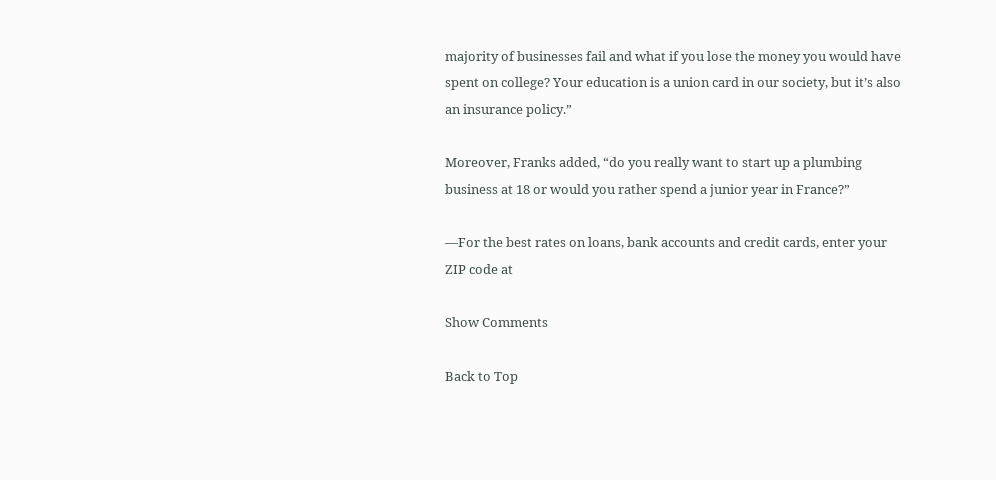majority of businesses fail and what if you lose the money you would have spent on college? Your education is a union card in our society, but it’s also an insurance policy.”

Moreover, Franks added, “do you really want to start up a plumbing business at 18 or would you rather spend a junior year in France?”

—For the best rates on loans, bank accounts and credit cards, enter your ZIP code at

Show Comments

Back to Top